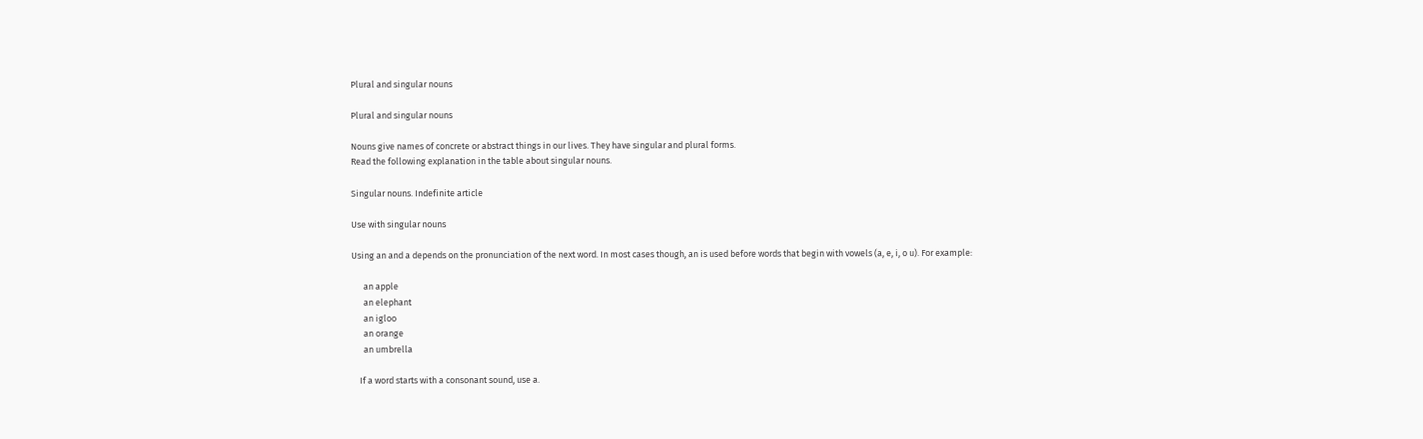Plural and singular nouns

Plural and singular nouns

Nouns give names of concrete or abstract things in our lives. They have singular and plural forms.
Read the following explanation in the table about singular nouns.

Singular nouns. Indefinite article

Use with singular nouns

Using an and a depends on the pronunciation of the next word. In most cases though, an is used before words that begin with vowels (a, e, i, o u). For example:

      an apple
      an elephant
      an igloo
      an orange
      an umbrella

    If a word starts with a consonant sound, use a.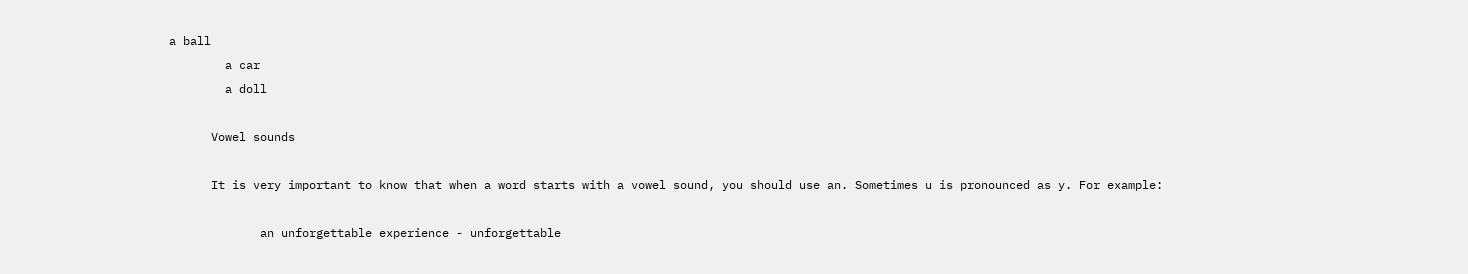a ball
        a car
        a doll

      Vowel sounds

      It is very important to know that when a word starts with a vowel sound, you should use an. Sometimes u is pronounced as y. For example:

             an unforgettable experience - unforgettable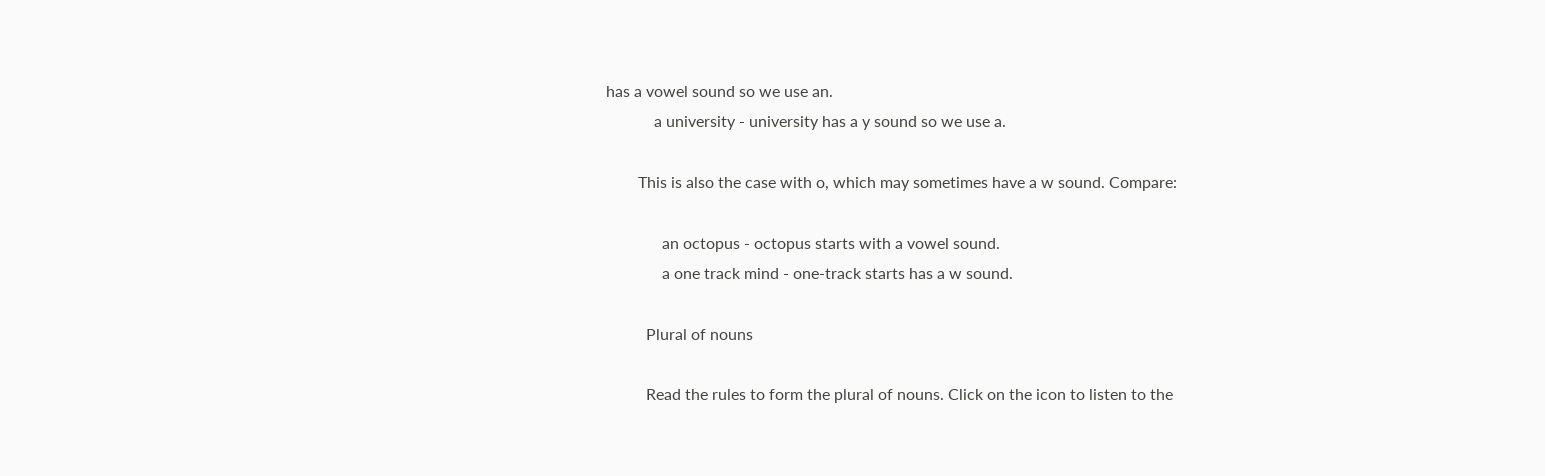has a vowel sound so we use an.
            a university - university has a y sound so we use a.

        This is also the case with o, which may sometimes have a w sound. Compare:

              an octopus - octopus starts with a vowel sound.
              a one track mind - one-track starts has a w sound.

          Plural of nouns

          Read the rules to form the plural of nouns. Click on the icon to listen to the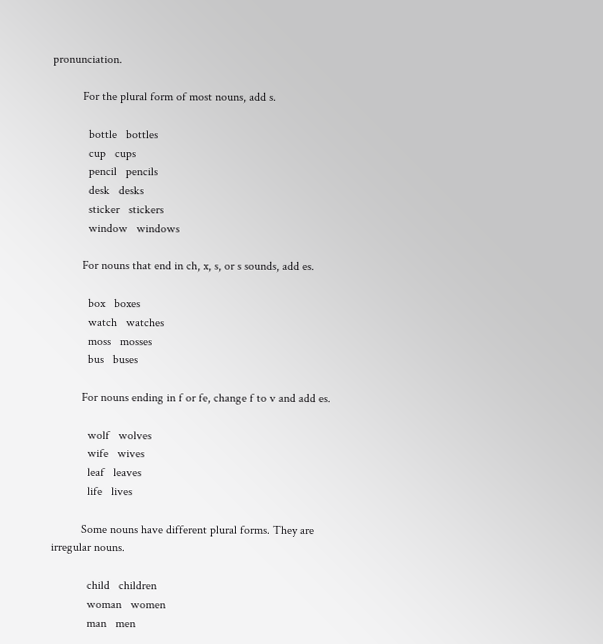pronunciation.

          For the plural form of most nouns, add s.

            bottle   bottles
            cup   cups
            pencil   pencils
            desk   desks
            sticker   stickers
            window   windows

          For nouns that end in ch, x, s, or s sounds, add es.

            box   boxes
            watch   watches
            moss   mosses
            bus   buses

          For nouns ending in f or fe, change f to v and add es.

            wolf   wolves
            wife   wives
            leaf   leaves
            life   lives

          Some nouns have different plural forms. They are irregular nouns.

            child   children
            woman   women
            man   men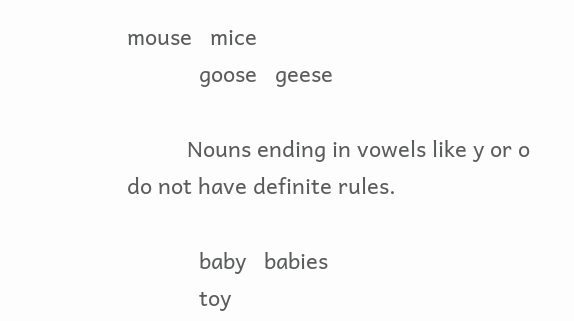mouse   mice
            goose   geese

          Nouns ending in vowels like y or o do not have definite rules.

            baby   babies
            toy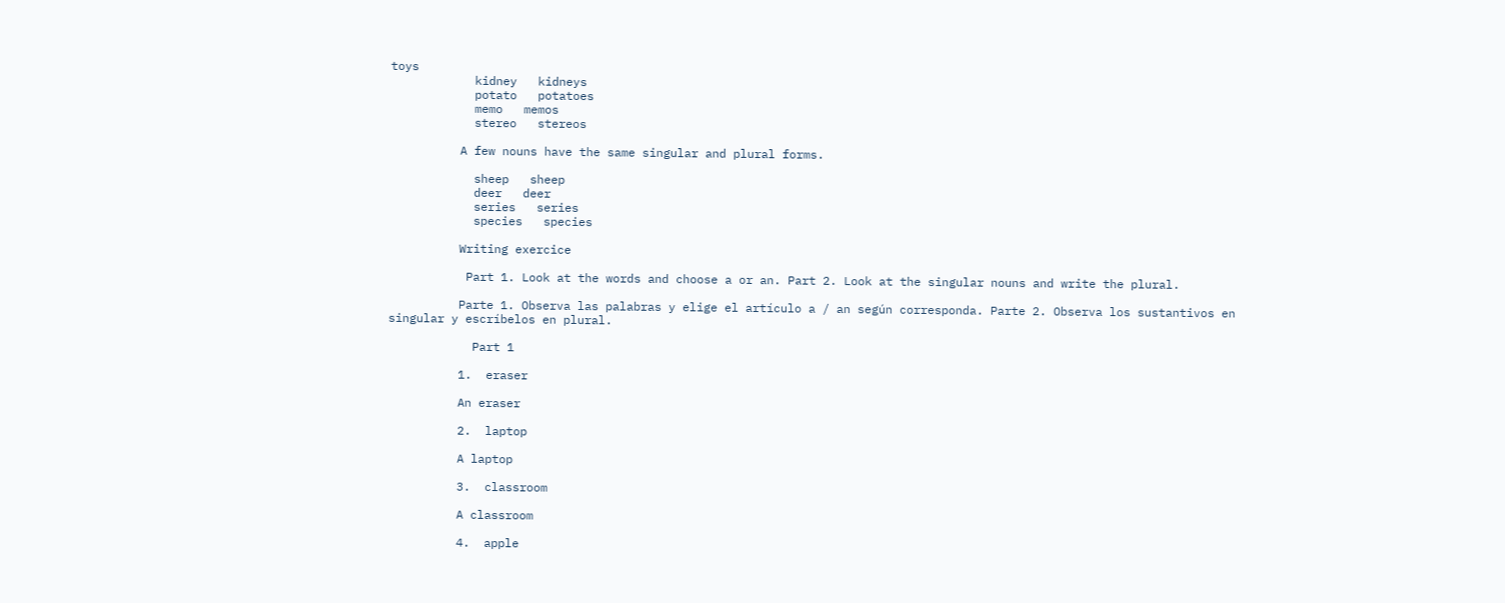toys
            kidney   kidneys
            potato   potatoes
            memo   memos
            stereo   stereos

          A few nouns have the same singular and plural forms.

            sheep   sheep
            deer   deer
            series   series
            species   species

          Writing exercice

           Part 1. Look at the words and choose a or an. Part 2. Look at the singular nouns and write the plural.

          Parte 1. Observa las palabras y elige el artículo a / an según corresponda. Parte 2. Observa los sustantivos en singular y escríbelos en plural.

            Part 1

          1.  eraser

          An eraser

          2.  laptop

          A laptop

          3.  classroom

          A classroom

          4.  apple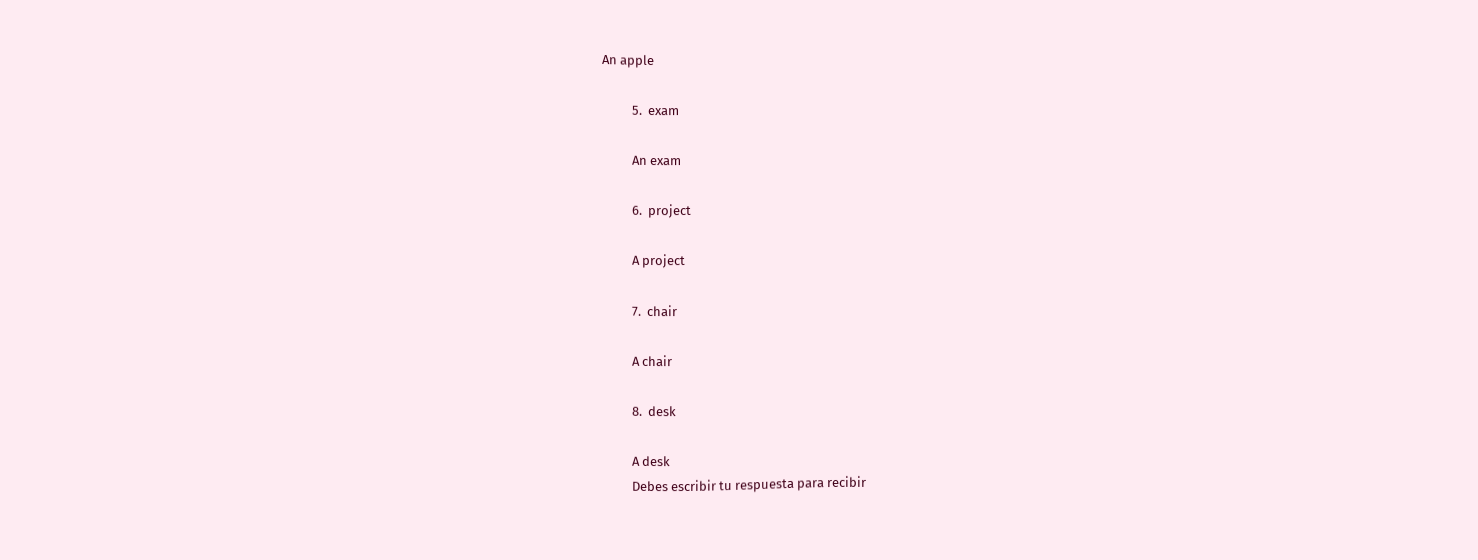An apple

          5.  exam

          An exam

          6.  project

          A project

          7.  chair

          A chair

          8.  desk

          A desk
          Debes escribir tu respuesta para recibir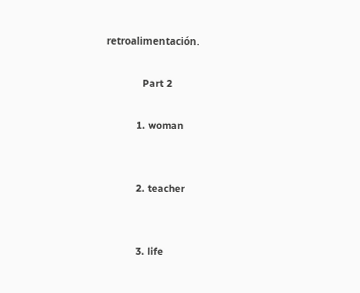retroalimentación.

            Part 2

          1. woman


          2. teacher


          3. life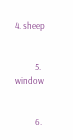4. sheep


          5. window


          6.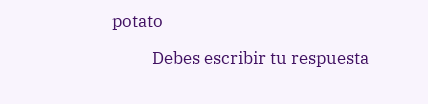potato

          Debes escribir tu respuesta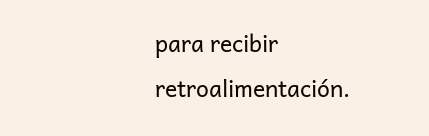para recibir retroalimentación.